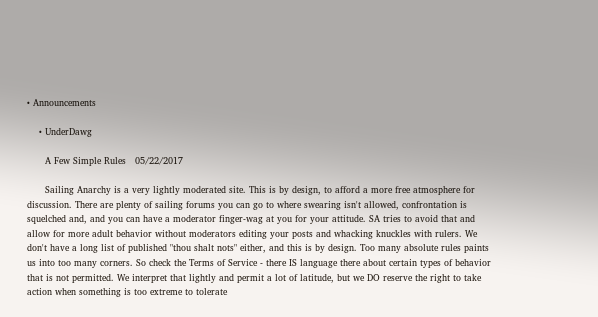• Announcements

    • UnderDawg

      A Few Simple Rules   05/22/2017

      Sailing Anarchy is a very lightly moderated site. This is by design, to afford a more free atmosphere for discussion. There are plenty of sailing forums you can go to where swearing isn't allowed, confrontation is squelched and, and you can have a moderator finger-wag at you for your attitude. SA tries to avoid that and allow for more adult behavior without moderators editing your posts and whacking knuckles with rulers. We don't have a long list of published "thou shalt nots" either, and this is by design. Too many absolute rules paints us into too many corners. So check the Terms of Service - there IS language there about certain types of behavior that is not permitted. We interpret that lightly and permit a lot of latitude, but we DO reserve the right to take action when something is too extreme to tolerate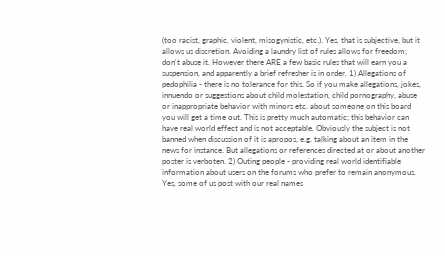(too racist, graphic, violent, misogynistic, etc.). Yes, that is subjective, but it allows us discretion. Avoiding a laundry list of rules allows for freedom; don't abuse it. However there ARE a few basic rules that will earn you a suspension, and apparently a brief refresher is in order. 1) Allegations of pedophilia - there is no tolerance for this. So if you make allegations, jokes, innuendo or suggestions about child molestation, child pornography, abuse or inappropriate behavior with minors etc. about someone on this board you will get a time out. This is pretty much automatic; this behavior can have real world effect and is not acceptable. Obviously the subject is not banned when discussion of it is apropos, e.g. talking about an item in the news for instance. But allegations or references directed at or about another poster is verboten. 2) Outing people - providing real world identifiable information about users on the forums who prefer to remain anonymous. Yes, some of us post with our real names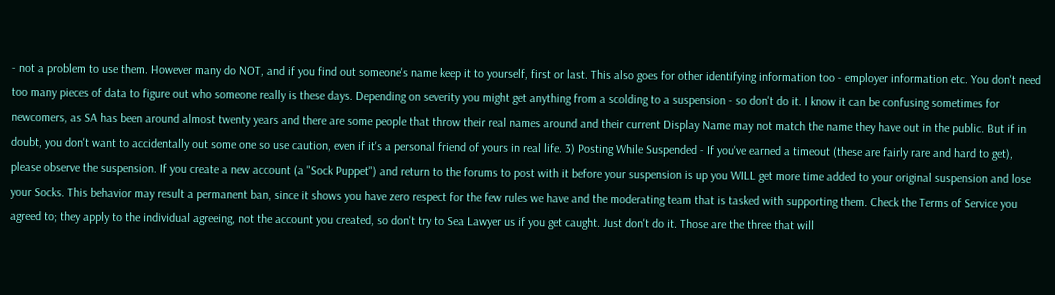- not a problem to use them. However many do NOT, and if you find out someone's name keep it to yourself, first or last. This also goes for other identifying information too - employer information etc. You don't need too many pieces of data to figure out who someone really is these days. Depending on severity you might get anything from a scolding to a suspension - so don't do it. I know it can be confusing sometimes for newcomers, as SA has been around almost twenty years and there are some people that throw their real names around and their current Display Name may not match the name they have out in the public. But if in doubt, you don't want to accidentally out some one so use caution, even if it's a personal friend of yours in real life. 3) Posting While Suspended - If you've earned a timeout (these are fairly rare and hard to get), please observe the suspension. If you create a new account (a "Sock Puppet") and return to the forums to post with it before your suspension is up you WILL get more time added to your original suspension and lose your Socks. This behavior may result a permanent ban, since it shows you have zero respect for the few rules we have and the moderating team that is tasked with supporting them. Check the Terms of Service you agreed to; they apply to the individual agreeing, not the account you created, so don't try to Sea Lawyer us if you get caught. Just don't do it. Those are the three that will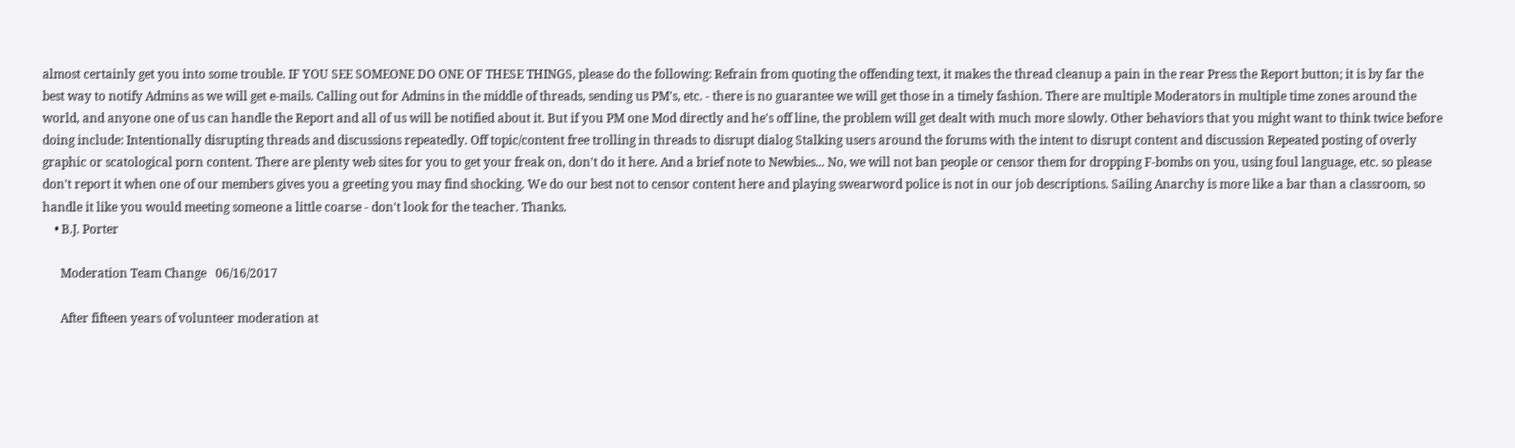almost certainly get you into some trouble. IF YOU SEE SOMEONE DO ONE OF THESE THINGS, please do the following: Refrain from quoting the offending text, it makes the thread cleanup a pain in the rear Press the Report button; it is by far the best way to notify Admins as we will get e-mails. Calling out for Admins in the middle of threads, sending us PM's, etc. - there is no guarantee we will get those in a timely fashion. There are multiple Moderators in multiple time zones around the world, and anyone one of us can handle the Report and all of us will be notified about it. But if you PM one Mod directly and he's off line, the problem will get dealt with much more slowly. Other behaviors that you might want to think twice before doing include: Intentionally disrupting threads and discussions repeatedly. Off topic/content free trolling in threads to disrupt dialog Stalking users around the forums with the intent to disrupt content and discussion Repeated posting of overly graphic or scatological porn content. There are plenty web sites for you to get your freak on, don't do it here. And a brief note to Newbies... No, we will not ban people or censor them for dropping F-bombs on you, using foul language, etc. so please don't report it when one of our members gives you a greeting you may find shocking. We do our best not to censor content here and playing swearword police is not in our job descriptions. Sailing Anarchy is more like a bar than a classroom, so handle it like you would meeting someone a little coarse - don't look for the teacher. Thanks.
    • B.J. Porter

      Moderation Team Change   06/16/2017

      After fifteen years of volunteer moderation at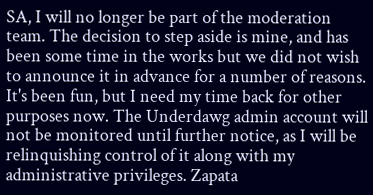SA, I will no longer be part of the moderation team. The decision to step aside is mine, and has been some time in the works but we did not wish to announce it in advance for a number of reasons. It's been fun, but I need my time back for other purposes now. The Underdawg admin account will not be monitored until further notice, as I will be relinquishing control of it along with my administrative privileges. Zapata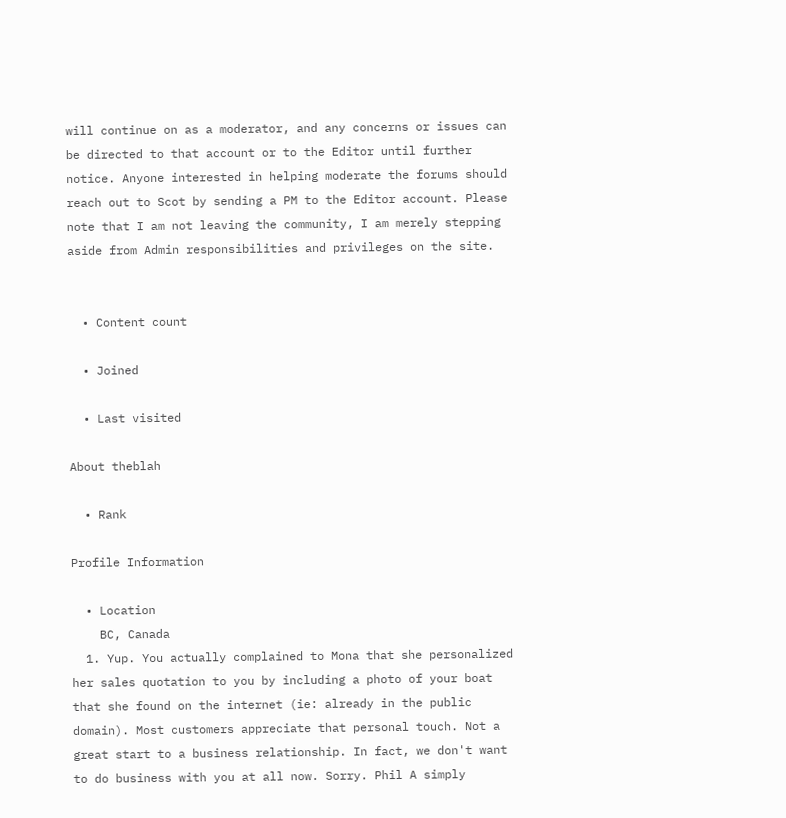will continue on as a moderator, and any concerns or issues can be directed to that account or to the Editor until further notice. Anyone interested in helping moderate the forums should reach out to Scot by sending a PM to the Editor account. Please note that I am not leaving the community, I am merely stepping aside from Admin responsibilities and privileges on the site.


  • Content count

  • Joined

  • Last visited

About theblah

  • Rank

Profile Information

  • Location
    BC, Canada
  1. Yup. You actually complained to Mona that she personalized her sales quotation to you by including a photo of your boat that she found on the internet (ie: already in the public domain). Most customers appreciate that personal touch. Not a great start to a business relationship. In fact, we don't want to do business with you at all now. Sorry. Phil A simply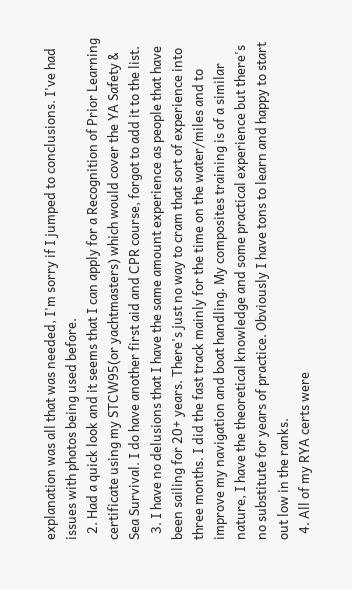explanation was all that was needed, I'm sorry if I jumped to conclusions. I've had issues with photos being used before.
  2. Had a quick look and it seems that I can apply for a Recognition of Prior Learning certificate using my STCW95(or yachtmasters) which would cover the YA Safety & Sea Survival. I do have another first aid and CPR course, forgot to add it to the list.
  3. I have no delusions that I have the same amount experience as people that have been sailing for 20+ years. There's just no way to cram that sort of experience into three months. I did the fast track mainly for the time on the water/miles and to improve my navigation and boat handling. My composites training is of a similar nature, I have the theoretical knowledge and some practical experience but there's no substitute for years of practice. Obviously I have tons to learn and happy to start out low in the ranks.
  4. All of my RYA certs were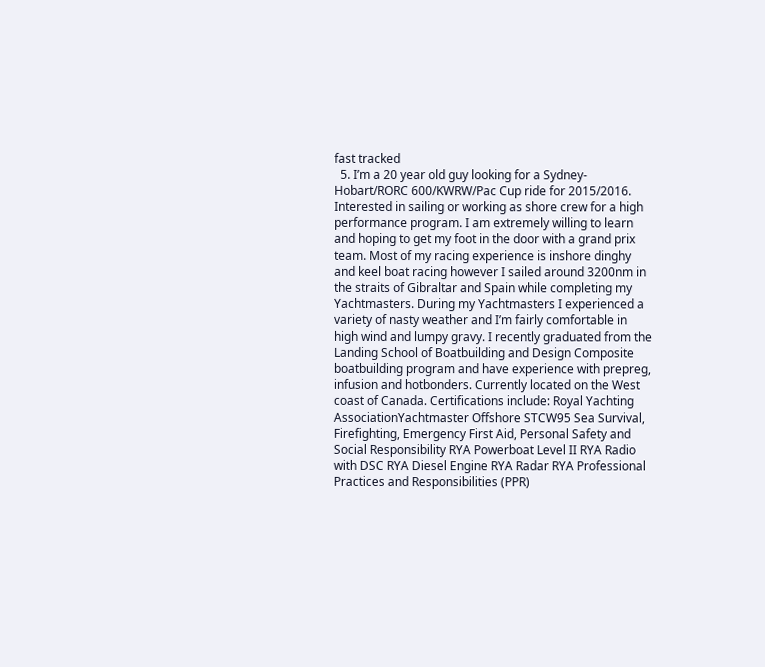fast tracked
  5. I’m a 20 year old guy looking for a Sydney-Hobart/RORC 600/KWRW/Pac Cup ride for 2015/2016. Interested in sailing or working as shore crew for a high performance program. I am extremely willing to learn and hoping to get my foot in the door with a grand prix team. Most of my racing experience is inshore dinghy and keel boat racing however I sailed around 3200nm in the straits of Gibraltar and Spain while completing my Yachtmasters. During my Yachtmasters I experienced a variety of nasty weather and I’m fairly comfortable in high wind and lumpy gravy. I recently graduated from the Landing School of Boatbuilding and Design Composite boatbuilding program and have experience with prepreg, infusion and hotbonders. Currently located on the West coast of Canada. Certifications include: Royal Yachting AssociationYachtmaster Offshore STCW95 Sea Survival, Firefighting, Emergency First Aid, Personal Safety and Social Responsibility RYA Powerboat Level II RYA Radio with DSC RYA Diesel Engine RYA Radar RYA Professional Practices and Responsibilities (PPR)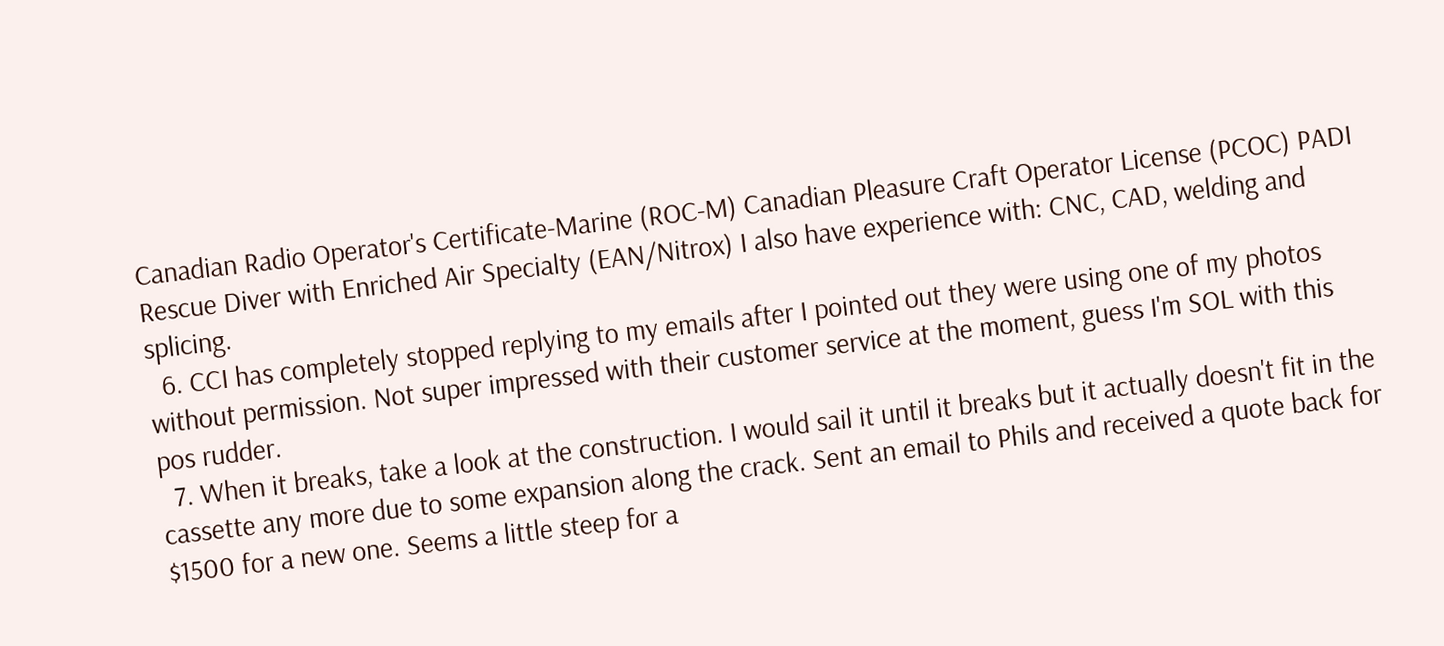Canadian Radio Operator's Certificate-Marine (ROC-M) Canadian Pleasure Craft Operator License (PCOC) PADI Rescue Diver with Enriched Air Specialty (EAN/Nitrox) I also have experience with: CNC, CAD, welding and splicing.
  6. CCI has completely stopped replying to my emails after I pointed out they were using one of my photos without permission. Not super impressed with their customer service at the moment, guess I'm SOL with this pos rudder.
  7. When it breaks, take a look at the construction. I would sail it until it breaks but it actually doesn't fit in the cassette any more due to some expansion along the crack. Sent an email to Phils and received a quote back for $1500 for a new one. Seems a little steep for a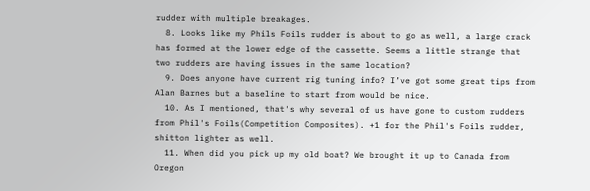rudder with multiple breakages.
  8. Looks like my Phils Foils rudder is about to go as well, a large crack has formed at the lower edge of the cassette. Seems a little strange that two rudders are having issues in the same location?
  9. Does anyone have current rig tuning info? I’ve got some great tips from Alan Barnes but a baseline to start from would be nice.
  10. As I mentioned, that's why several of us have gone to custom rudders from Phil's Foils(Competition Composites). +1 for the Phil's Foils rudder, shitton lighter as well.
  11. When did you pick up my old boat? We brought it up to Canada from Oregon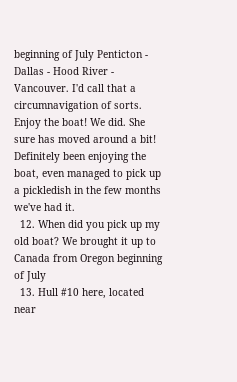beginning of July Penticton - Dallas - Hood River - Vancouver. I'd call that a circumnavigation of sorts. Enjoy the boat! We did. She sure has moved around a bit! Definitely been enjoying the boat, even managed to pick up a pickledish in the few months we've had it.
  12. When did you pick up my old boat? We brought it up to Canada from Oregon beginning of July
  13. Hull #10 here, located near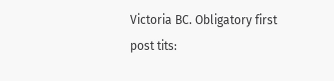Victoria BC. Obligatory first post tits: